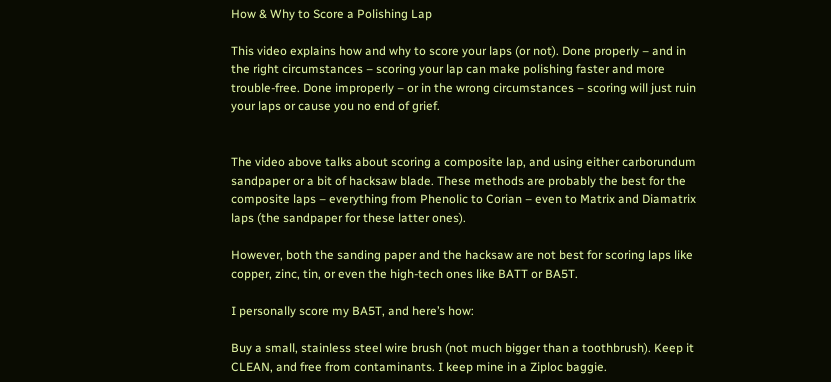How & Why to Score a Polishing Lap

This video explains how and why to score your laps (or not). Done properly – and in the right circumstances – scoring your lap can make polishing faster and more trouble-free. Done improperly – or in the wrong circumstances – scoring will just ruin your laps or cause you no end of grief.


The video above talks about scoring a composite lap, and using either carborundum sandpaper or a bit of hacksaw blade. These methods are probably the best for the composite laps – everything from Phenolic to Corian – even to Matrix and Diamatrix laps (the sandpaper for these latter ones).

However, both the sanding paper and the hacksaw are not best for scoring laps like copper, zinc, tin, or even the high-tech ones like BATT or BA5T.

I personally score my BA5T, and here’s how:

Buy a small, stainless steel wire brush (not much bigger than a toothbrush). Keep it CLEAN, and free from contaminants. I keep mine in a Ziploc baggie.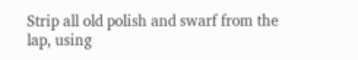Strip all old polish and swarf from the lap, using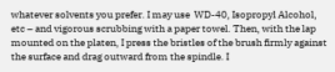whatever solvents you prefer. I may use  WD-40, Isopropyl Alcohol, etc – and vigorous scrubbing with a paper towel. Then, with the lap mounted on the platen, I press the bristles of the brush firmly against the surface and drag outward from the spindle. I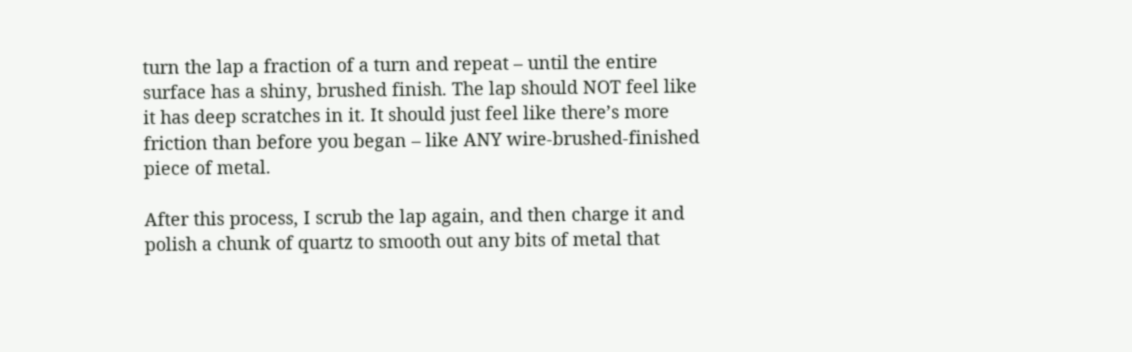turn the lap a fraction of a turn and repeat – until the entire surface has a shiny, brushed finish. The lap should NOT feel like it has deep scratches in it. It should just feel like there’s more friction than before you began – like ANY wire-brushed-finished piece of metal.

After this process, I scrub the lap again, and then charge it and polish a chunk of quartz to smooth out any bits of metal that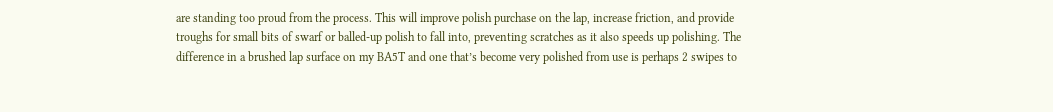are standing too proud from the process. This will improve polish purchase on the lap, increase friction, and provide troughs for small bits of swarf or balled-up polish to fall into, preventing scratches as it also speeds up polishing. The difference in a brushed lap surface on my BA5T and one that’s become very polished from use is perhaps 2 swipes to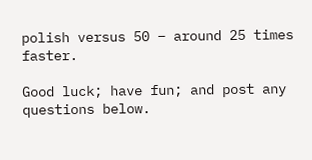polish versus 50 – around 25 times faster.

Good luck; have fun; and post any questions below.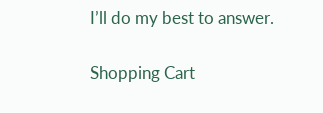I’ll do my best to answer.

Shopping Cart